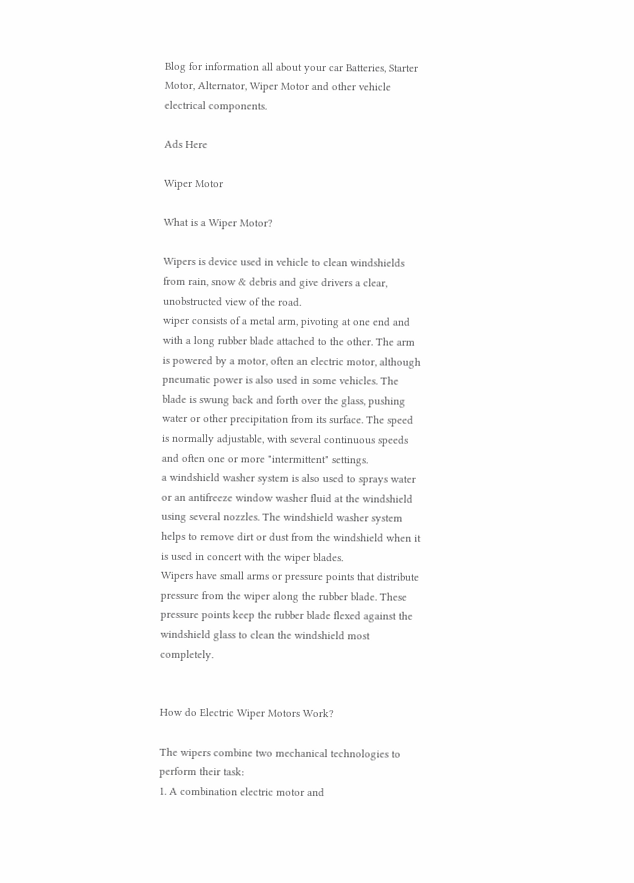Blog for information all about your car Batteries, Starter Motor, Alternator, Wiper Motor and other vehicle electrical components.

Ads Here

Wiper Motor

What is a Wiper Motor?

Wipers is device used in vehicle to clean windshields from rain, snow & debris and give drivers a clear, unobstructed view of the road.
wiper consists of a metal arm, pivoting at one end and with a long rubber blade attached to the other. The arm is powered by a motor, often an electric motor, although pneumatic power is also used in some vehicles. The blade is swung back and forth over the glass, pushing water or other precipitation from its surface. The speed is normally adjustable, with several continuous speeds and often one or more "intermittent" settings.
a windshield washer system is also used to sprays water or an antifreeze window washer fluid at the windshield using several nozzles. The windshield washer system helps to remove dirt or dust from the windshield when it is used in concert with the wiper blades.
Wipers have small arms or pressure points that distribute pressure from the wiper along the rubber blade. These pressure points keep the rubber blade flexed against the windshield glass to clean the windshield most completely.


How do Electric Wiper Motors Work?

The wipers combine two mechanical technologies to perform their task:
1. A combination electric motor and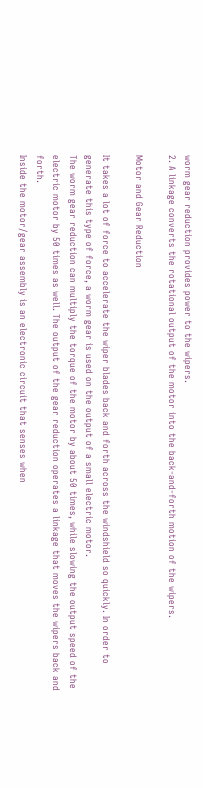worm gear reduction provides power to the wipers.
2. A linkage converts the rotational output of the motor into the back-and-forth motion of the wipers.

Motor and Gear Reduction

It takes a lot of force to accelerate the wiper blades back and forth across the windshield so quickly. In order to generate this type of force, a worm gear is used on the output of a small electric motor.
The worm gear reduction can multiply the torque of the motor by about 50 times, while slowing the output speed of the electric motor by 50 times as well. The output of the gear reduction operates a linkage that moves the wipers back and forth.
Inside the motor/gear assembly is an electronic circuit that senses when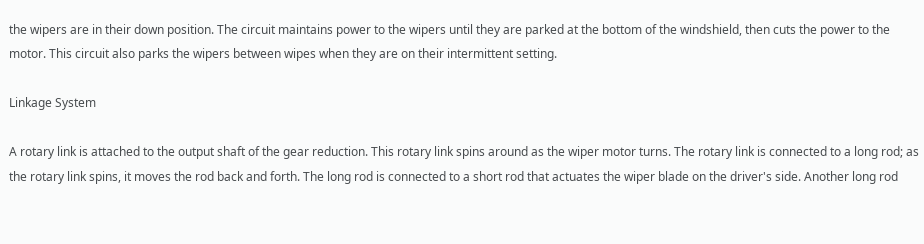the wipers are in their down position. The circuit maintains power to the wipers until they are parked at the bottom of the windshield, then cuts the power to the motor. This circuit also parks the wipers between wipes when they are on their intermittent setting.

Linkage System

A rotary link is attached to the output shaft of the gear reduction. This rotary link spins around as the wiper motor turns. The rotary link is connected to a long rod; as the rotary link spins, it moves the rod back and forth. The long rod is connected to a short rod that actuates the wiper blade on the driver's side. Another long rod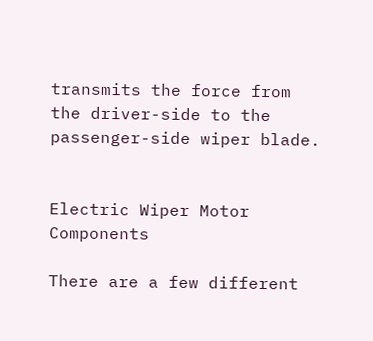transmits the force from the driver-side to the passenger-side wiper blade.


Electric Wiper Motor Components

There are a few different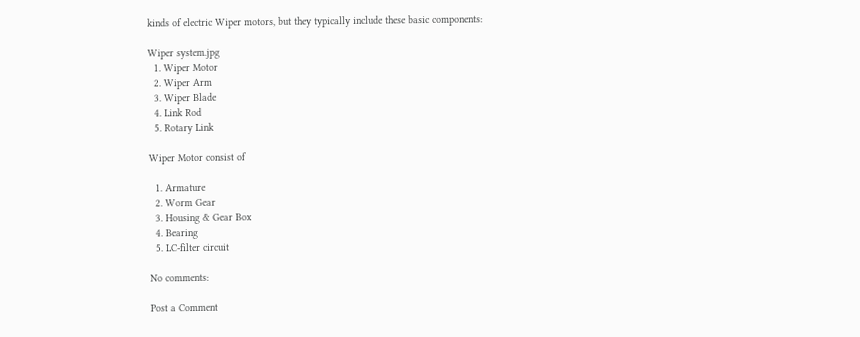kinds of electric Wiper motors, but they typically include these basic components:

Wiper system.jpg
  1. Wiper Motor
  2. Wiper Arm
  3. Wiper Blade
  4. Link Rod
  5. Rotary Link

Wiper Motor consist of

  1. Armature
  2. Worm Gear
  3. Housing & Gear Box
  4. Bearing
  5. LC-filter circuit

No comments:

Post a Comment